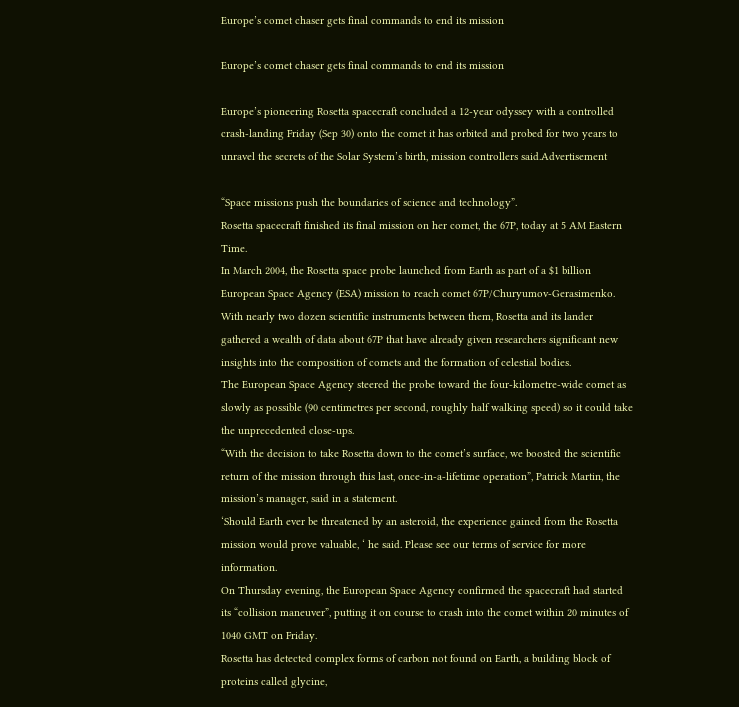Europe’s comet chaser gets final commands to end its mission

Europe’s comet chaser gets final commands to end its mission

Europe’s pioneering Rosetta spacecraft concluded a 12-year odyssey with a controlled crash-landing Friday (Sep 30) onto the comet it has orbited and probed for two years to unravel the secrets of the Solar System’s birth, mission controllers said.Advertisement

“Space missions push the boundaries of science and technology”.
Rosetta spacecraft finished its final mission on her comet, the 67P, today at 5 AM Eastern Time.
In March 2004, the Rosetta space probe launched from Earth as part of a $1 billion European Space Agency (ESA) mission to reach comet 67P/Churyumov-Gerasimenko.
With nearly two dozen scientific instruments between them, Rosetta and its lander gathered a wealth of data about 67P that have already given researchers significant new insights into the composition of comets and the formation of celestial bodies.
The European Space Agency steered the probe toward the four-kilometre-wide comet as slowly as possible (90 centimetres per second, roughly half walking speed) so it could take the unprecedented close-ups.
“With the decision to take Rosetta down to the comet’s surface, we boosted the scientific return of the mission through this last, once-in-a-lifetime operation”, Patrick Martin, the mission’s manager, said in a statement.
‘Should Earth ever be threatened by an asteroid, the experience gained from the Rosetta mission would prove valuable, ‘ he said. Please see our terms of service for more information.
On Thursday evening, the European Space Agency confirmed the spacecraft had started its “collision maneuver”, putting it on course to crash into the comet within 20 minutes of 1040 GMT on Friday.
Rosetta has detected complex forms of carbon not found on Earth, a building block of proteins called glycine,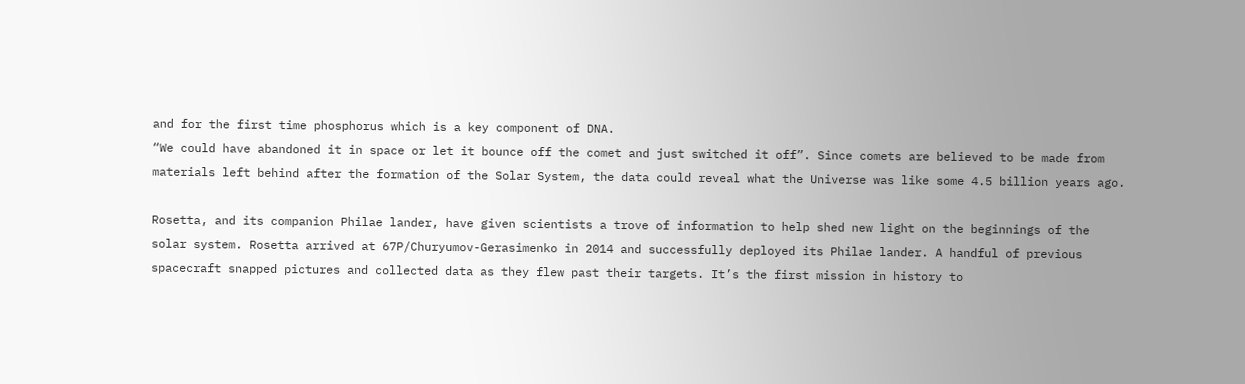and for the first time phosphorus which is a key component of DNA.
“We could have abandoned it in space or let it bounce off the comet and just switched it off”. Since comets are believed to be made from materials left behind after the formation of the Solar System, the data could reveal what the Universe was like some 4.5 billion years ago.

Rosetta, and its companion Philae lander, have given scientists a trove of information to help shed new light on the beginnings of the solar system. Rosetta arrived at 67P/Churyumov-Gerasimenko in 2014 and successfully deployed its Philae lander. A handful of previous spacecraft snapped pictures and collected data as they flew past their targets. It’s the first mission in history to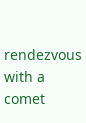rendezvous with a comet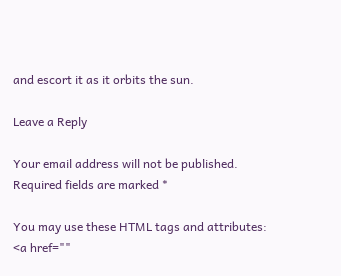and escort it as it orbits the sun.

Leave a Reply

Your email address will not be published. Required fields are marked *

You may use these HTML tags and attributes: <a href=""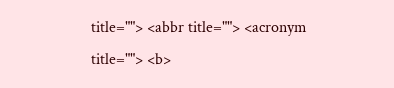title=""> <abbr title=""> <acronym title=""> <b>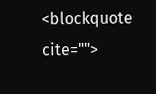<blockquote cite="">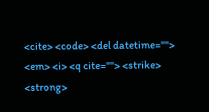<cite> <code> <del datetime=""> <em> <i> <q cite=""> <strike> <strong>